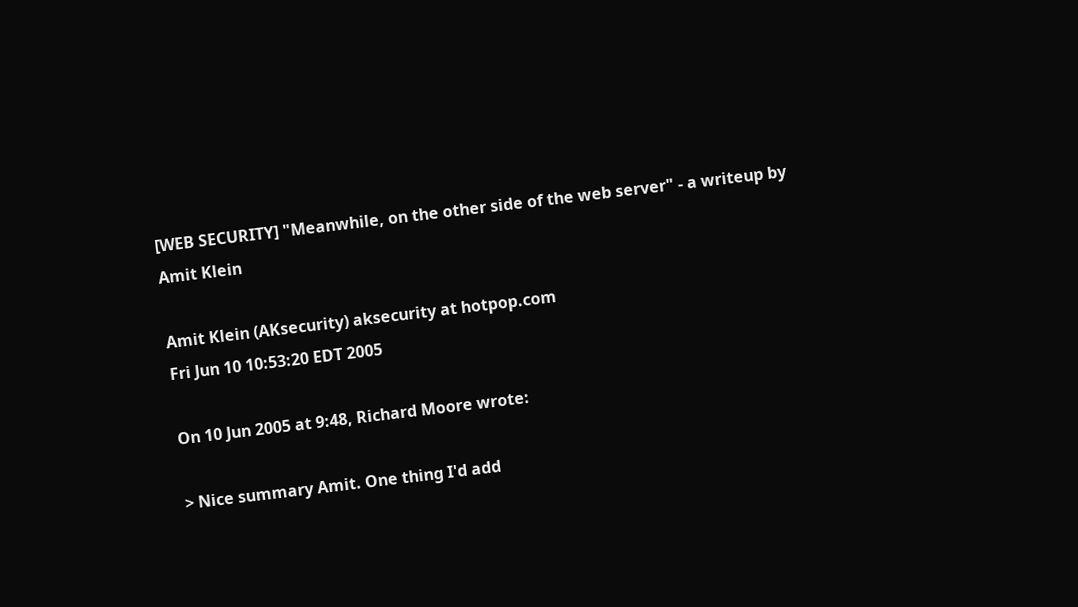[WEB SECURITY] "Meanwhile, on the other side of the web server" - a writeup by Amit Klein

Amit Klein (AKsecurity) aksecurity at hotpop.com
Fri Jun 10 10:53:20 EDT 2005

On 10 Jun 2005 at 9:48, Richard Moore wrote:

> Nice summary Amit. One thing I'd add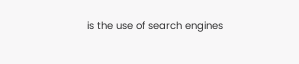is the use of search engines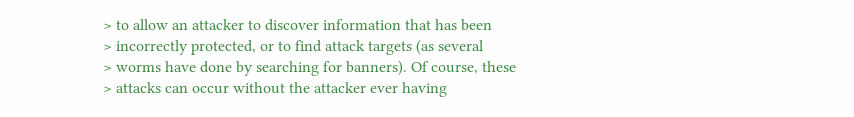> to allow an attacker to discover information that has been
> incorrectly protected, or to find attack targets (as several
> worms have done by searching for banners). Of course, these
> attacks can occur without the attacker ever having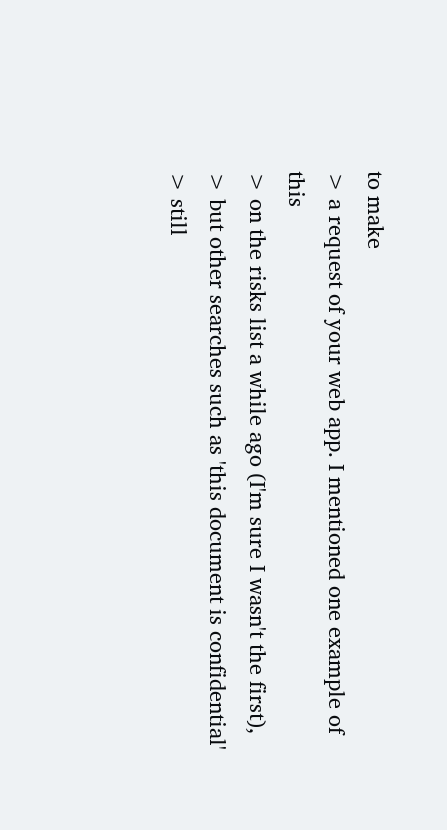to make
> a request of your web app. I mentioned one example of this
> on the risks list a while ago (I'm sure I wasn't the first),
> but other searches such as 'this document is confidential'
> still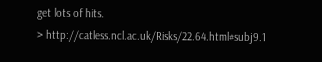get lots of hits.
> http://catless.ncl.ac.uk/Risks/22.64.html#subj9.1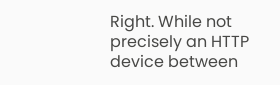Right. While not precisely an HTTP device between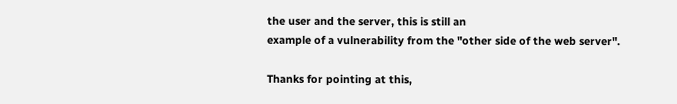the user and the server, this is still an
example of a vulnerability from the "other side of the web server".

Thanks for pointing at this,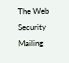The Web Security Mailing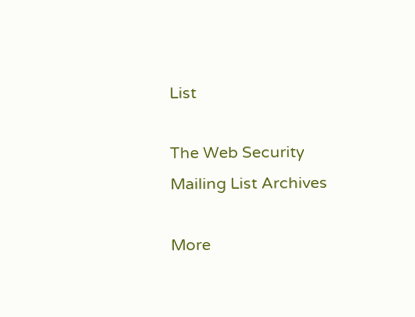List

The Web Security Mailing List Archives

More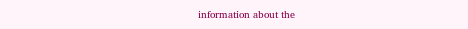information about the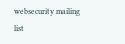websecurity mailing list